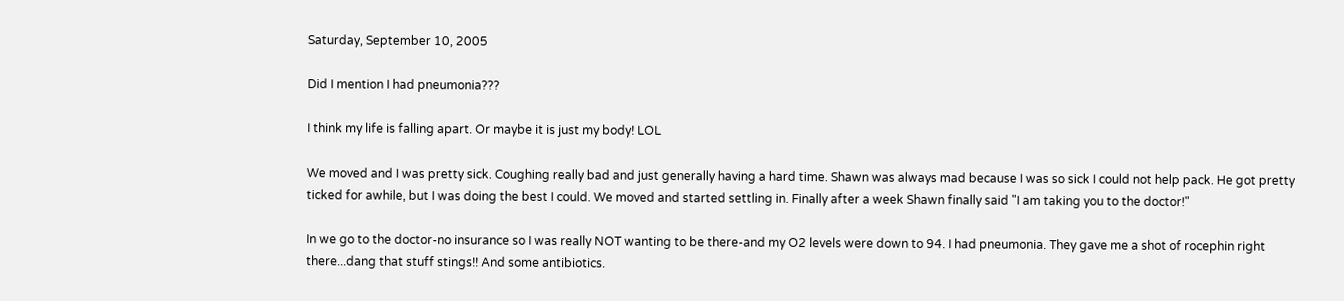Saturday, September 10, 2005

Did I mention I had pneumonia???

I think my life is falling apart. Or maybe it is just my body! LOL

We moved and I was pretty sick. Coughing really bad and just generally having a hard time. Shawn was always mad because I was so sick I could not help pack. He got pretty ticked for awhile, but I was doing the best I could. We moved and started settling in. Finally after a week Shawn finally said "I am taking you to the doctor!"

In we go to the doctor-no insurance so I was really NOT wanting to be there-and my O2 levels were down to 94. I had pneumonia. They gave me a shot of rocephin right there...dang that stuff stings!! And some antibiotics.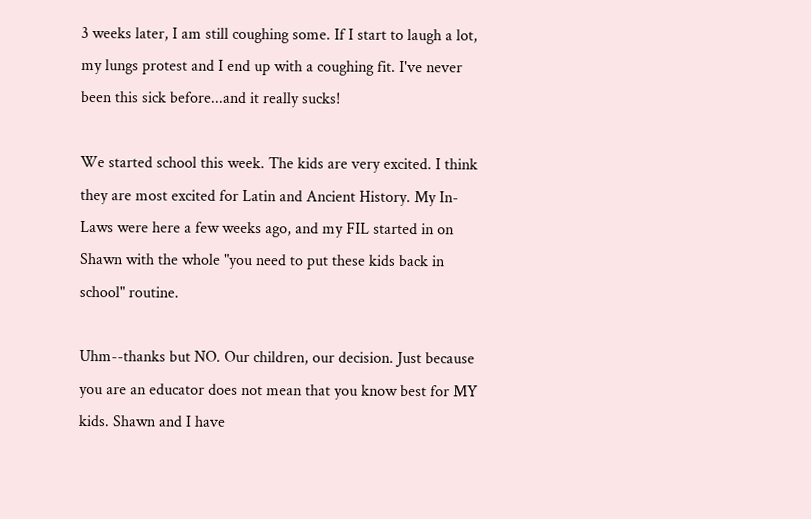3 weeks later, I am still coughing some. If I start to laugh a lot, my lungs protest and I end up with a coughing fit. I've never been this sick before...and it really sucks!

We started school this week. The kids are very excited. I think they are most excited for Latin and Ancient History. My In-Laws were here a few weeks ago, and my FIL started in on Shawn with the whole "you need to put these kids back in school" routine.

Uhm--thanks but NO. Our children, our decision. Just because you are an educator does not mean that you know best for MY kids. Shawn and I have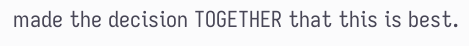made the decision TOGETHER that this is best.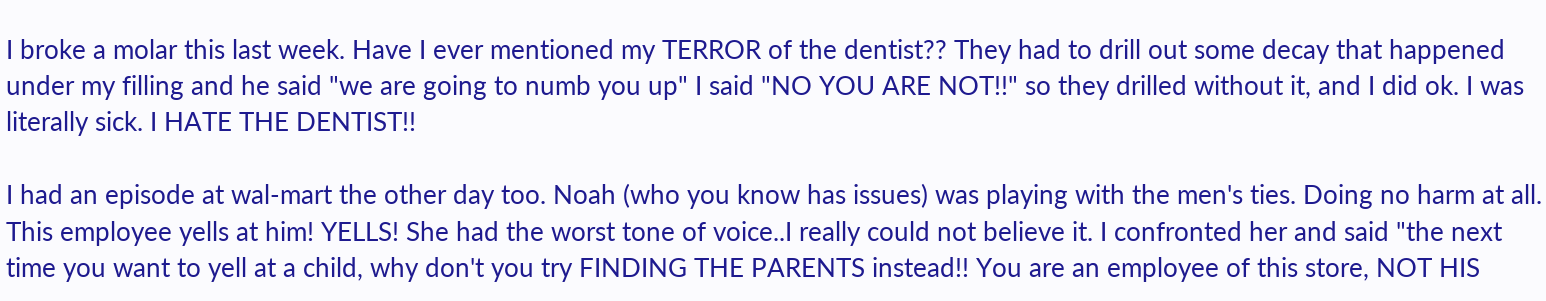I broke a molar this last week. Have I ever mentioned my TERROR of the dentist?? They had to drill out some decay that happened under my filling and he said "we are going to numb you up" I said "NO YOU ARE NOT!!" so they drilled without it, and I did ok. I was literally sick. I HATE THE DENTIST!!

I had an episode at wal-mart the other day too. Noah (who you know has issues) was playing with the men's ties. Doing no harm at all. This employee yells at him! YELLS! She had the worst tone of voice..I really could not believe it. I confronted her and said "the next time you want to yell at a child, why don't you try FINDING THE PARENTS instead!! You are an employee of this store, NOT HIS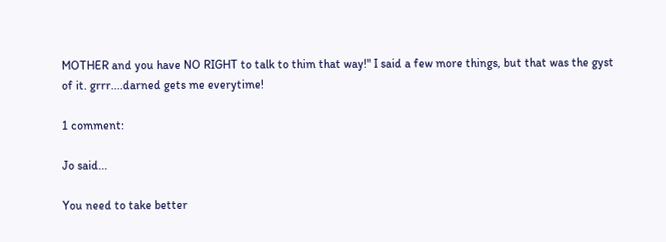MOTHER and you have NO RIGHT to talk to thim that way!" I said a few more things, but that was the gyst of it. grrr....darned gets me everytime!

1 comment:

Jo said...

You need to take better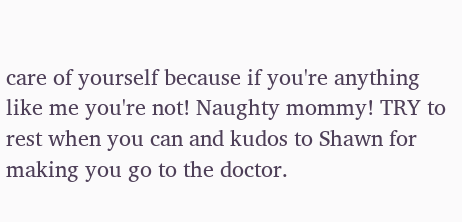care of yourself because if you're anything like me you're not! Naughty mommy! TRY to rest when you can and kudos to Shawn for making you go to the doctor.